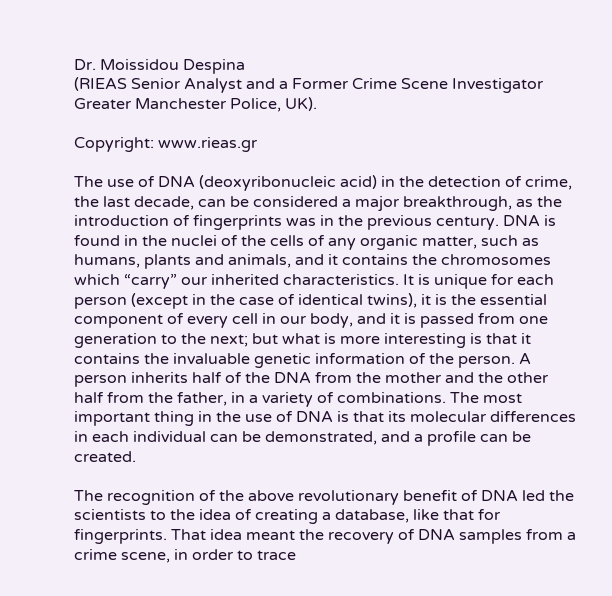Dr. Moissidou Despina
(RIEAS Senior Analyst and a Former Crime Scene Investigator Greater Manchester Police, UK).

Copyright: www.rieas.gr

The use of DNA (deoxyribonucleic acid) in the detection of crime, the last decade, can be considered a major breakthrough, as the introduction of fingerprints was in the previous century. DNA is found in the nuclei of the cells of any organic matter, such as humans, plants and animals, and it contains the chromosomes which “carry” our inherited characteristics. It is unique for each person (except in the case of identical twins), it is the essential component of every cell in our body, and it is passed from one generation to the next; but what is more interesting is that it contains the invaluable genetic information of the person. A person inherits half of the DNA from the mother and the other half from the father, in a variety of combinations. The most important thing in the use of DNA is that its molecular differences in each individual can be demonstrated, and a profile can be created.

The recognition of the above revolutionary benefit of DNA led the scientists to the idea of creating a database, like that for fingerprints. That idea meant the recovery of DNA samples from a crime scene, in order to trace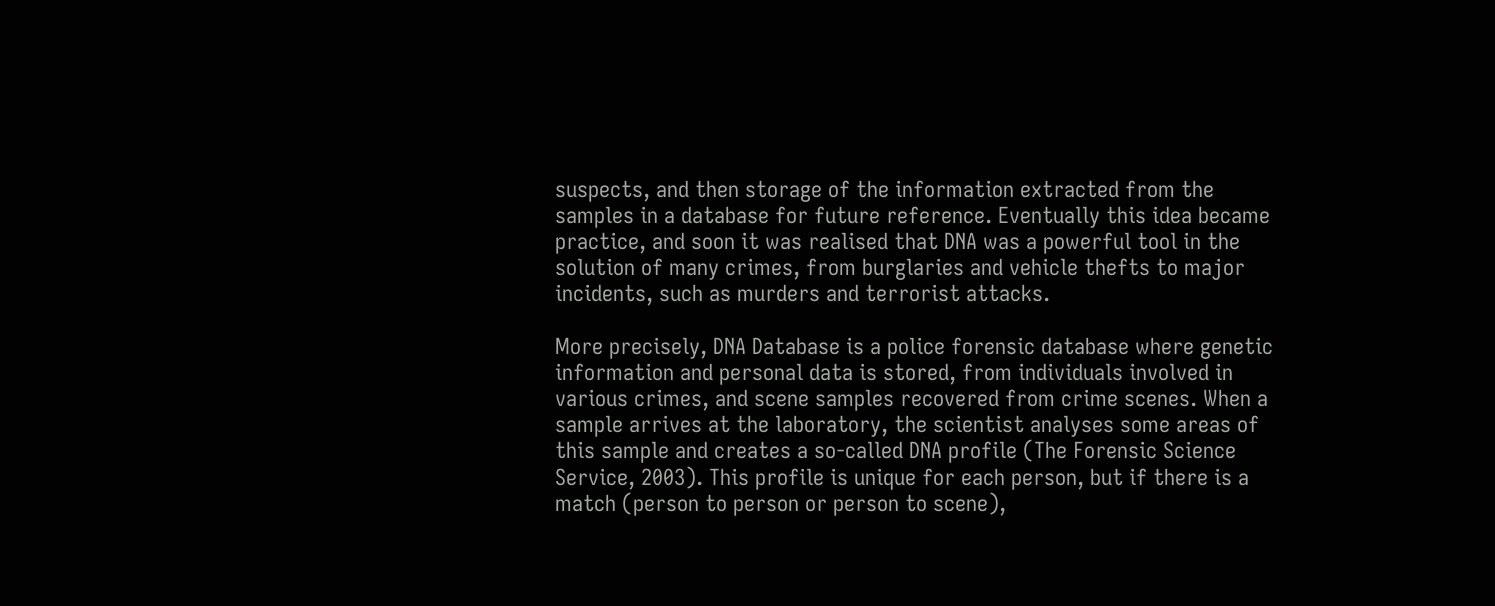suspects, and then storage of the information extracted from the samples in a database for future reference. Eventually this idea became practice, and soon it was realised that DNA was a powerful tool in the solution of many crimes, from burglaries and vehicle thefts to major incidents, such as murders and terrorist attacks.

More precisely, DNA Database is a police forensic database where genetic information and personal data is stored, from individuals involved in various crimes, and scene samples recovered from crime scenes. When a sample arrives at the laboratory, the scientist analyses some areas of this sample and creates a so-called DNA profile (The Forensic Science Service, 2003). This profile is unique for each person, but if there is a match (person to person or person to scene),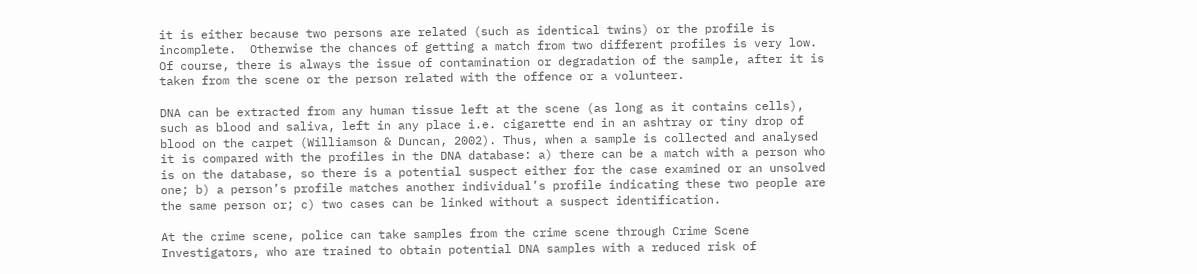it is either because two persons are related (such as identical twins) or the profile is incomplete.  Otherwise the chances of getting a match from two different profiles is very low. Of course, there is always the issue of contamination or degradation of the sample, after it is taken from the scene or the person related with the offence or a volunteer.

DNA can be extracted from any human tissue left at the scene (as long as it contains cells), such as blood and saliva, left in any place i.e. cigarette end in an ashtray or tiny drop of blood on the carpet (Williamson & Duncan, 2002). Thus, when a sample is collected and analysed it is compared with the profiles in the DNA database: a) there can be a match with a person who is on the database, so there is a potential suspect either for the case examined or an unsolved one; b) a person’s profile matches another individual’s profile indicating these two people are the same person or; c) two cases can be linked without a suspect identification.

At the crime scene, police can take samples from the crime scene through Crime Scene Investigators, who are trained to obtain potential DNA samples with a reduced risk of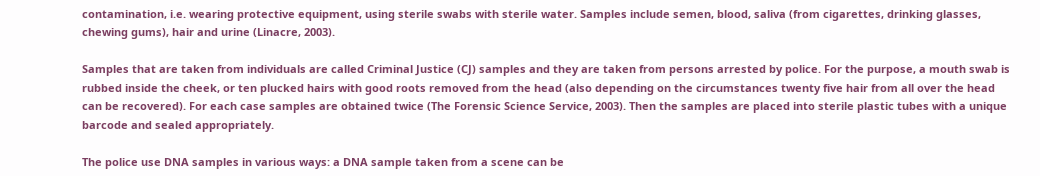contamination, i.e. wearing protective equipment, using sterile swabs with sterile water. Samples include semen, blood, saliva (from cigarettes, drinking glasses, chewing gums), hair and urine (Linacre, 2003).

Samples that are taken from individuals are called Criminal Justice (CJ) samples and they are taken from persons arrested by police. For the purpose, a mouth swab is rubbed inside the cheek, or ten plucked hairs with good roots removed from the head (also depending on the circumstances twenty five hair from all over the head can be recovered). For each case samples are obtained twice (The Forensic Science Service, 2003). Then the samples are placed into sterile plastic tubes with a unique barcode and sealed appropriately.

The police use DNA samples in various ways: a DNA sample taken from a scene can be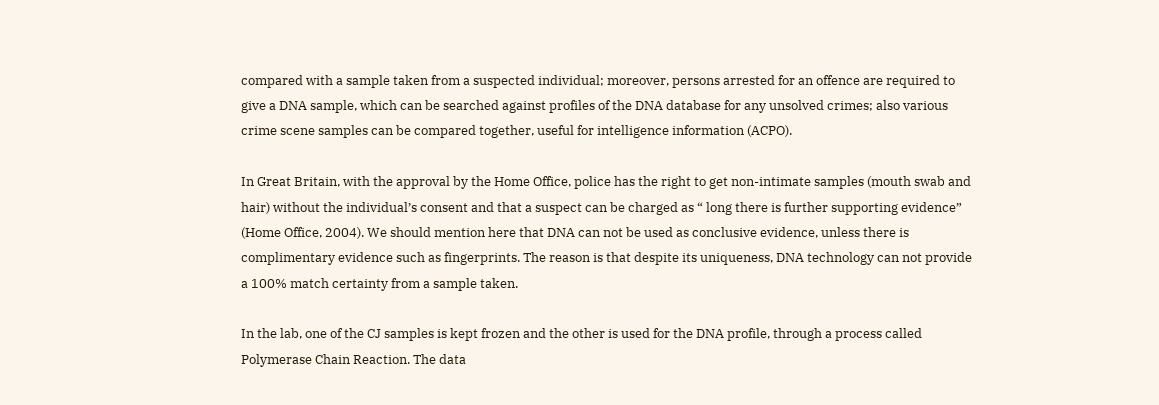compared with a sample taken from a suspected individual; moreover, persons arrested for an offence are required to give a DNA sample, which can be searched against profiles of the DNA database for any unsolved crimes; also various crime scene samples can be compared together, useful for intelligence information (ACPO).

In Great Britain, with the approval by the Home Office, police has the right to get non-intimate samples (mouth swab and hair) without the individual’s consent and that a suspect can be charged as “ long there is further supporting evidence” (Home Office, 2004). We should mention here that DNA can not be used as conclusive evidence, unless there is complimentary evidence such as fingerprints. The reason is that despite its uniqueness, DNA technology can not provide a 100% match certainty from a sample taken.

In the lab, one of the CJ samples is kept frozen and the other is used for the DNA profile, through a process called Polymerase Chain Reaction. The data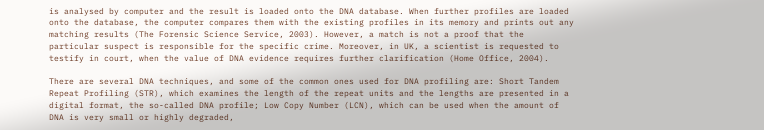is analysed by computer and the result is loaded onto the DNA database. When further profiles are loaded onto the database, the computer compares them with the existing profiles in its memory and prints out any matching results (The Forensic Science Service, 2003). However, a match is not a proof that the particular suspect is responsible for the specific crime. Moreover, in UK, a scientist is requested to testify in court, when the value of DNA evidence requires further clarification (Home Office, 2004).

There are several DNA techniques, and some of the common ones used for DNA profiling are: Short Tandem Repeat Profiling (STR), which examines the length of the repeat units and the lengths are presented in a digital format, the so-called DNA profile; Low Copy Number (LCN), which can be used when the amount of DNA is very small or highly degraded,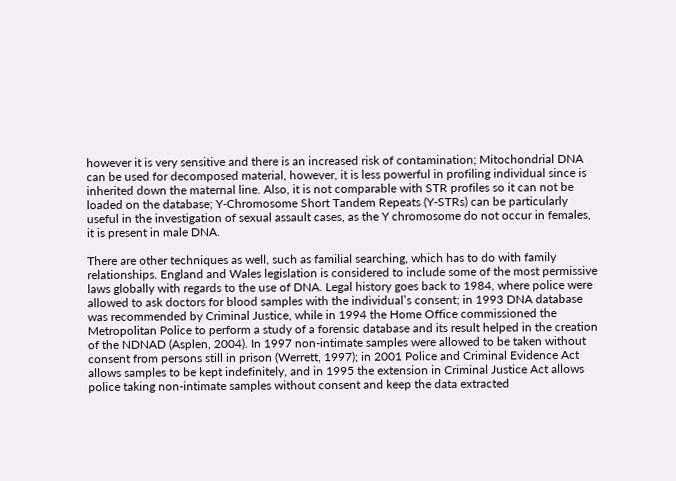however it is very sensitive and there is an increased risk of contamination; Mitochondrial DNA can be used for decomposed material, however, it is less powerful in profiling individual since is inherited down the maternal line. Also, it is not comparable with STR profiles so it can not be loaded on the database; Y-Chromosome Short Tandem Repeats (Y-STRs) can be particularly useful in the investigation of sexual assault cases, as the Y chromosome do not occur in females, it is present in male DNA.

There are other techniques as well, such as familial searching, which has to do with family relationships. England and Wales legislation is considered to include some of the most permissive laws globally with regards to the use of DNA. Legal history goes back to 1984, where police were allowed to ask doctors for blood samples with the individual’s consent; in 1993 DNA database was recommended by Criminal Justice, while in 1994 the Home Office commissioned the Metropolitan Police to perform a study of a forensic database and its result helped in the creation of the NDNAD (Asplen, 2004). In 1997 non-intimate samples were allowed to be taken without consent from persons still in prison (Werrett, 1997); in 2001 Police and Criminal Evidence Act allows samples to be kept indefinitely, and in 1995 the extension in Criminal Justice Act allows police taking non-intimate samples without consent and keep the data extracted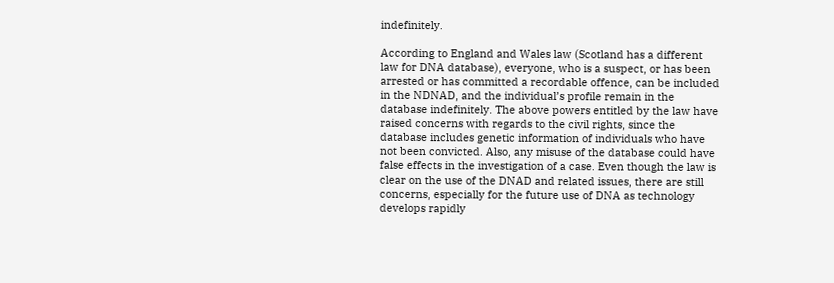indefinitely.

According to England and Wales law (Scotland has a different law for DNA database), everyone, who is a suspect, or has been arrested or has committed a recordable offence, can be included in the NDNAD, and the individual’s profile remain in the database indefinitely. The above powers entitled by the law have raised concerns with regards to the civil rights, since the database includes genetic information of individuals who have not been convicted. Also, any misuse of the database could have false effects in the investigation of a case. Even though the law is clear on the use of the DNAD and related issues, there are still concerns, especially for the future use of DNA as technology develops rapidly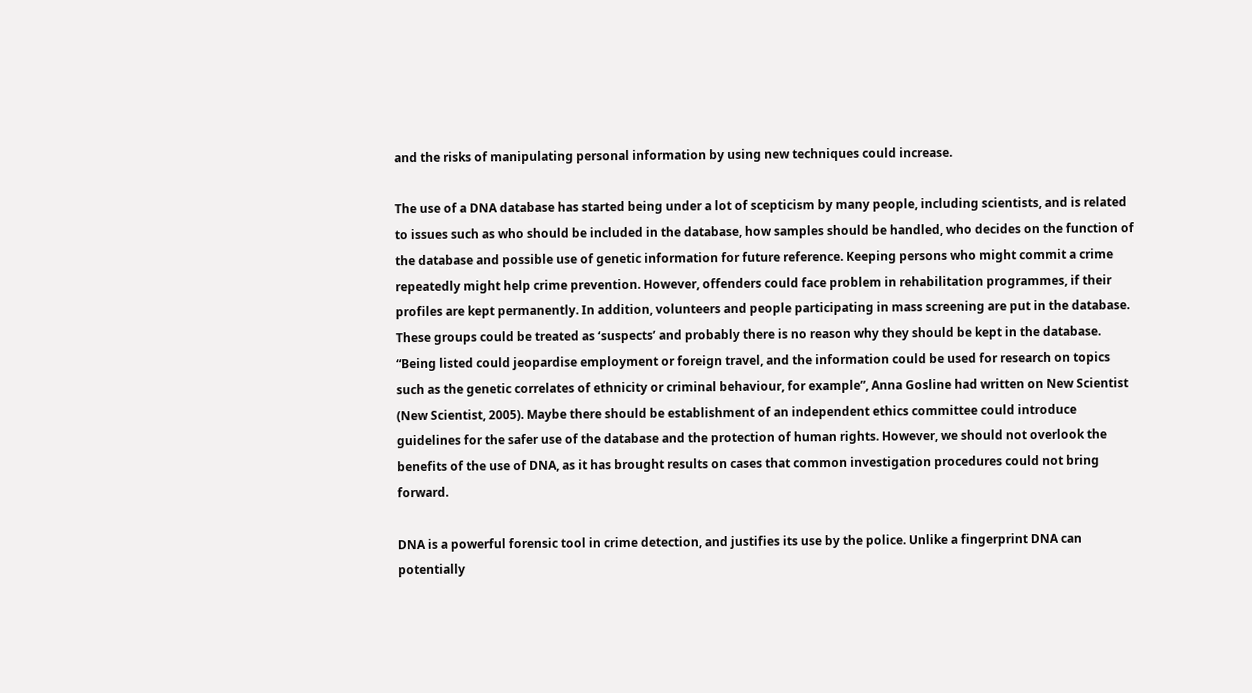and the risks of manipulating personal information by using new techniques could increase.

The use of a DNA database has started being under a lot of scepticism by many people, including scientists, and is related to issues such as who should be included in the database, how samples should be handled, who decides on the function of the database and possible use of genetic information for future reference. Keeping persons who might commit a crime repeatedly might help crime prevention. However, offenders could face problem in rehabilitation programmes, if their profiles are kept permanently. In addition, volunteers and people participating in mass screening are put in the database. These groups could be treated as ‘suspects’ and probably there is no reason why they should be kept in the database. “Being listed could jeopardise employment or foreign travel, and the information could be used for research on topics such as the genetic correlates of ethnicity or criminal behaviour, for example”, Anna Gosline had written on New Scientist (New Scientist, 2005). Maybe there should be establishment of an independent ethics committee could introduce guidelines for the safer use of the database and the protection of human rights. However, we should not overlook the benefits of the use of DNA, as it has brought results on cases that common investigation procedures could not bring forward.

DNA is a powerful forensic tool in crime detection, and justifies its use by the police. Unlike a fingerprint DNA can potentially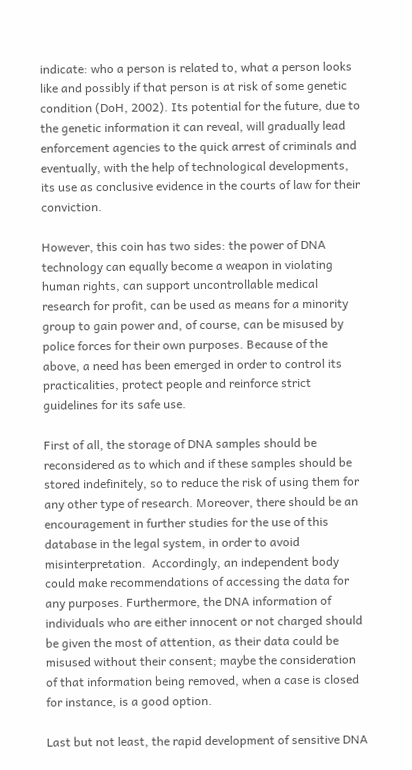indicate: who a person is related to, what a person looks like and possibly if that person is at risk of some genetic condition (DoH, 2002). Its potential for the future, due to the genetic information it can reveal, will gradually lead enforcement agencies to the quick arrest of criminals and eventually, with the help of technological developments, its use as conclusive evidence in the courts of law for their conviction.

However, this coin has two sides: the power of DNA technology can equally become a weapon in violating human rights, can support uncontrollable medical research for profit, can be used as means for a minority group to gain power and, of course, can be misused by police forces for their own purposes. Because of the above, a need has been emerged in order to control its practicalities, protect people and reinforce strict guidelines for its safe use.

First of all, the storage of DNA samples should be reconsidered as to which and if these samples should be stored indefinitely, so to reduce the risk of using them for any other type of research. Moreover, there should be an encouragement in further studies for the use of this database in the legal system, in order to avoid misinterpretation.  Accordingly, an independent body could make recommendations of accessing the data for any purposes. Furthermore, the DNA information of individuals who are either innocent or not charged should be given the most of attention, as their data could be misused without their consent; maybe the consideration of that information being removed, when a case is closed for instance, is a good option.

Last but not least, the rapid development of sensitive DNA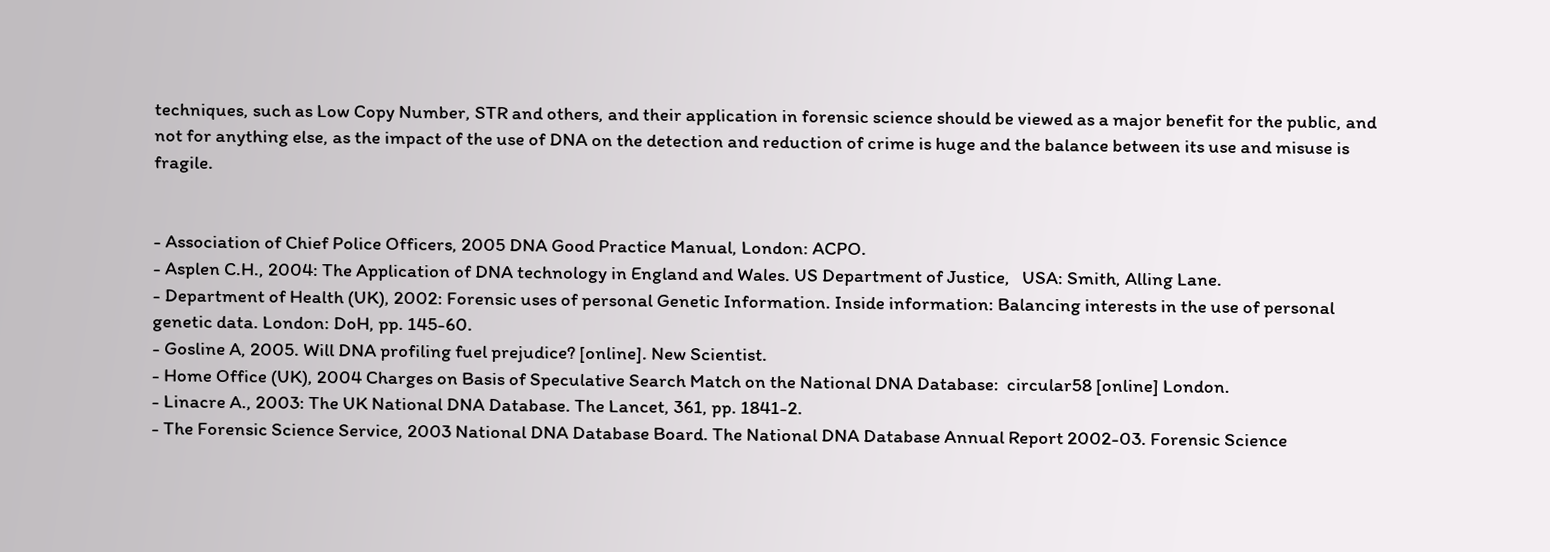techniques, such as Low Copy Number, STR and others, and their application in forensic science should be viewed as a major benefit for the public, and not for anything else, as the impact of the use of DNA on the detection and reduction of crime is huge and the balance between its use and misuse is fragile.


- Association of Chief Police Officers, 2005 DNA Good Practice Manual, London: ACPO.
- Asplen C.H., 2004: The Application of DNA technology in England and Wales. US Department of Justice,   USA: Smith, Alling Lane.
- Department of Health (UK), 2002: Forensic uses of personal Genetic Information. Inside information: Balancing interests in the use of personal genetic data. London: DoH, pp. 145-60.
- Gosline A, 2005. Will DNA profiling fuel prejudice? [online]. New Scientist.
- Home Office (UK), 2004 Charges on Basis of Speculative Search Match on the National DNA Database:  circular58 [online] London.
- Linacre A., 2003: The UK National DNA Database. The Lancet, 361, pp. 1841-2.
- The Forensic Science Service, 2003 National DNA Database Board. The National DNA Database Annual Report 2002-03. Forensic Science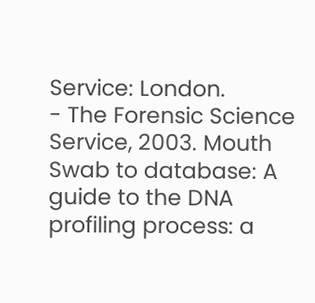Service: London.
- The Forensic Science Service, 2003. Mouth Swab to database: A guide to the DNA profiling process: a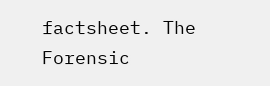factsheet. The Forensic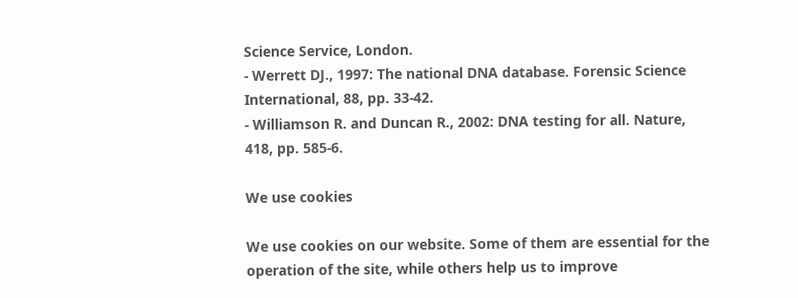Science Service, London.
- Werrett DJ., 1997: The national DNA database. Forensic Science International, 88, pp. 33-42.
- Williamson R. and Duncan R., 2002: DNA testing for all. Nature, 418, pp. 585-6.

We use cookies

We use cookies on our website. Some of them are essential for the operation of the site, while others help us to improve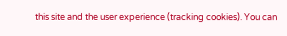this site and the user experience (tracking cookies). You can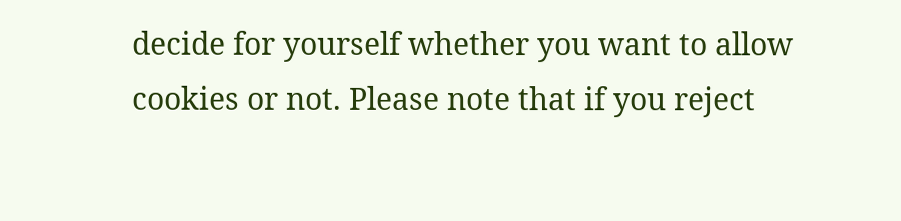decide for yourself whether you want to allow cookies or not. Please note that if you reject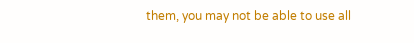them, you may not be able to use all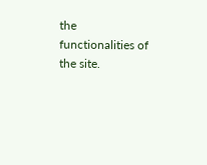the functionalities of the site.